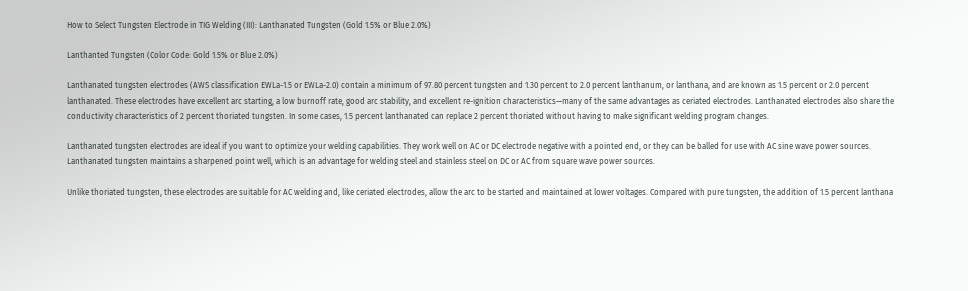How to Select Tungsten Electrode in TIG Welding (III): Lanthanated Tungsten (Gold 1.5% or Blue 2.0%)

Lanthanted Tungsten (Color Code: Gold 1.5% or Blue 2.0%)

Lanthanated tungsten electrodes (AWS classification EWLa-1.5 or EWLa-2.0) contain a minimum of 97.80 percent tungsten and 1.30 percent to 2.0 percent lanthanum, or lanthana, and are known as 1.5 percent or 2.0 percent lanthanated. These electrodes have excellent arc starting, a low burnoff rate, good arc stability, and excellent re-ignition characteristics—many of the same advantages as ceriated electrodes. Lanthanated electrodes also share the conductivity characteristics of 2 percent thoriated tungsten. In some cases, 1.5 percent lanthanated can replace 2 percent thoriated without having to make significant welding program changes.

Lanthanated tungsten electrodes are ideal if you want to optimize your welding capabilities. They work well on AC or DC electrode negative with a pointed end, or they can be balled for use with AC sine wave power sources. Lanthanated tungsten maintains a sharpened point well, which is an advantage for welding steel and stainless steel on DC or AC from square wave power sources.

Unlike thoriated tungsten, these electrodes are suitable for AC welding and, like ceriated electrodes, allow the arc to be started and maintained at lower voltages. Compared with pure tungsten, the addition of 1.5 percent lanthana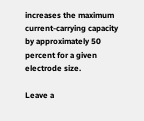increases the maximum current-carrying capacity by approximately 50 percent for a given electrode size.

Leave a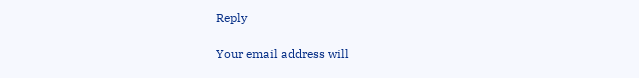Reply

Your email address will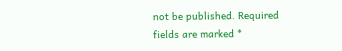not be published. Required fields are marked *